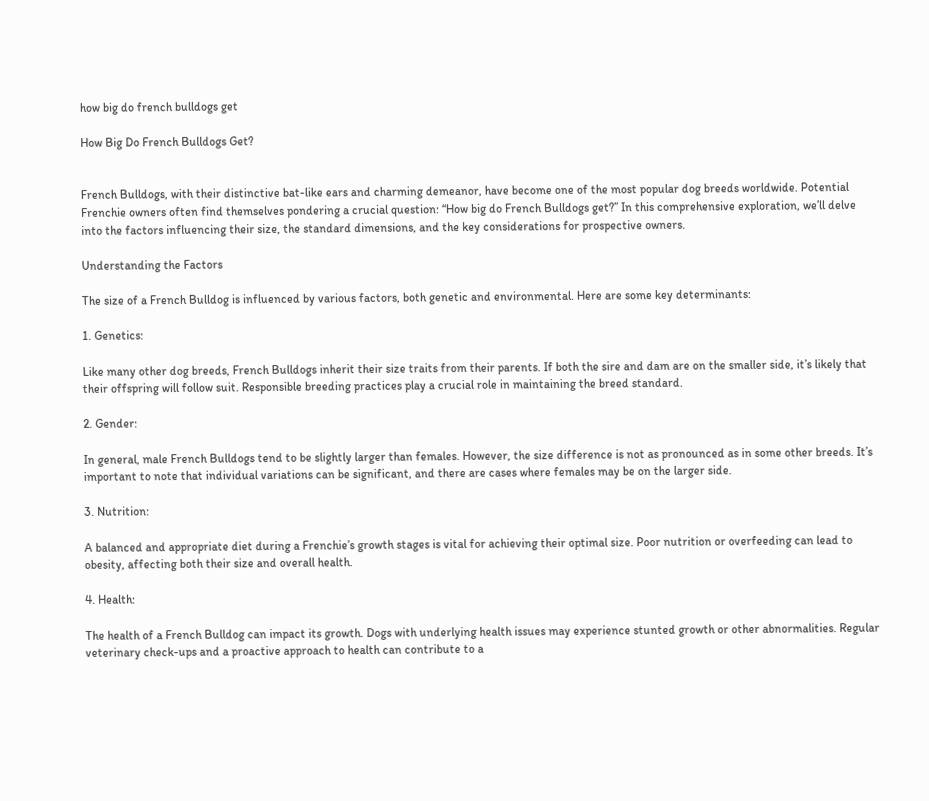how big do french bulldogs get

How Big Do French Bulldogs Get?


French Bulldogs, with their distinctive bat-like ears and charming demeanor, have become one of the most popular dog breeds worldwide. Potential Frenchie owners often find themselves pondering a crucial question: “How big do French Bulldogs get?” In this comprehensive exploration, we’ll delve into the factors influencing their size, the standard dimensions, and the key considerations for prospective owners.

Understanding the Factors

The size of a French Bulldog is influenced by various factors, both genetic and environmental. Here are some key determinants:

1. Genetics:

Like many other dog breeds, French Bulldogs inherit their size traits from their parents. If both the sire and dam are on the smaller side, it’s likely that their offspring will follow suit. Responsible breeding practices play a crucial role in maintaining the breed standard.

2. Gender:

In general, male French Bulldogs tend to be slightly larger than females. However, the size difference is not as pronounced as in some other breeds. It’s important to note that individual variations can be significant, and there are cases where females may be on the larger side.

3. Nutrition:

A balanced and appropriate diet during a Frenchie’s growth stages is vital for achieving their optimal size. Poor nutrition or overfeeding can lead to obesity, affecting both their size and overall health.

4. Health:

The health of a French Bulldog can impact its growth. Dogs with underlying health issues may experience stunted growth or other abnormalities. Regular veterinary check-ups and a proactive approach to health can contribute to a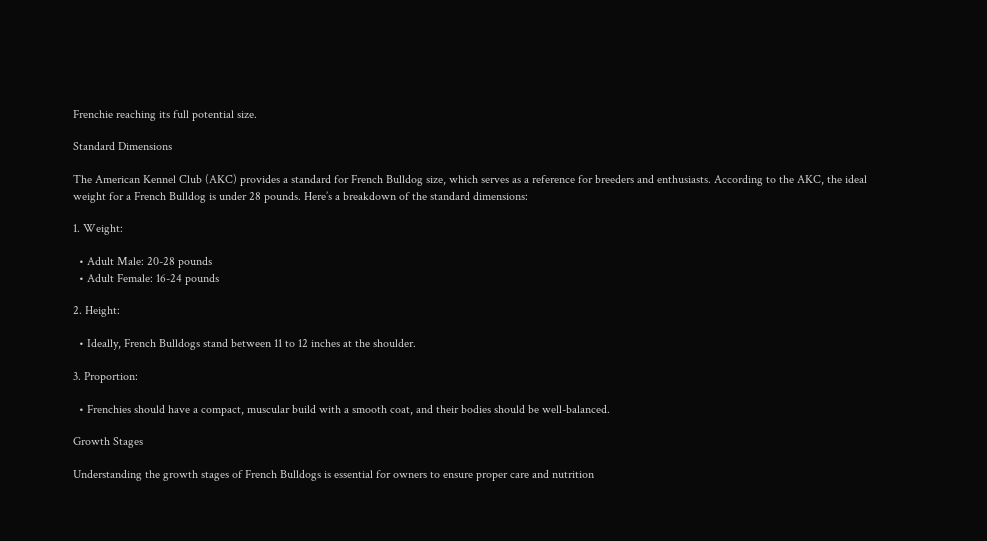Frenchie reaching its full potential size.

Standard Dimensions

The American Kennel Club (AKC) provides a standard for French Bulldog size, which serves as a reference for breeders and enthusiasts. According to the AKC, the ideal weight for a French Bulldog is under 28 pounds. Here’s a breakdown of the standard dimensions:

1. Weight:

  • Adult Male: 20-28 pounds
  • Adult Female: 16-24 pounds

2. Height:

  • Ideally, French Bulldogs stand between 11 to 12 inches at the shoulder.

3. Proportion:

  • Frenchies should have a compact, muscular build with a smooth coat, and their bodies should be well-balanced.

Growth Stages

Understanding the growth stages of French Bulldogs is essential for owners to ensure proper care and nutrition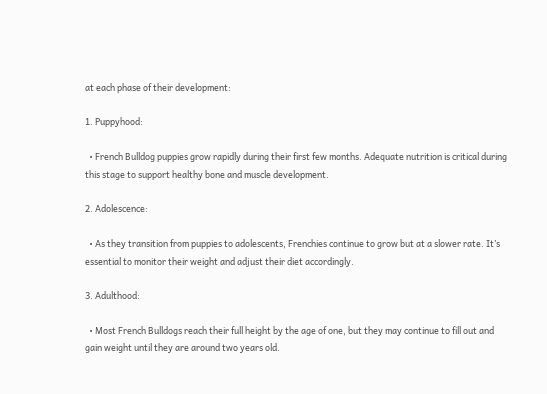at each phase of their development:

1. Puppyhood:

  • French Bulldog puppies grow rapidly during their first few months. Adequate nutrition is critical during this stage to support healthy bone and muscle development.

2. Adolescence:

  • As they transition from puppies to adolescents, Frenchies continue to grow but at a slower rate. It’s essential to monitor their weight and adjust their diet accordingly.

3. Adulthood:

  • Most French Bulldogs reach their full height by the age of one, but they may continue to fill out and gain weight until they are around two years old.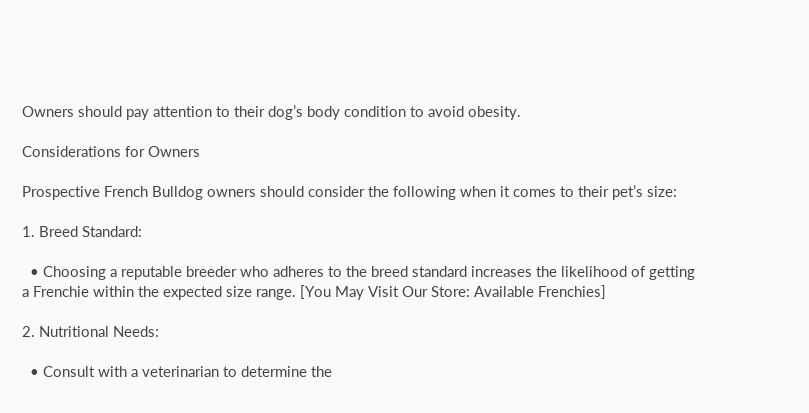Owners should pay attention to their dog’s body condition to avoid obesity.

Considerations for Owners

Prospective French Bulldog owners should consider the following when it comes to their pet’s size:

1. Breed Standard:

  • Choosing a reputable breeder who adheres to the breed standard increases the likelihood of getting a Frenchie within the expected size range. [You May Visit Our Store: Available Frenchies]

2. Nutritional Needs:

  • Consult with a veterinarian to determine the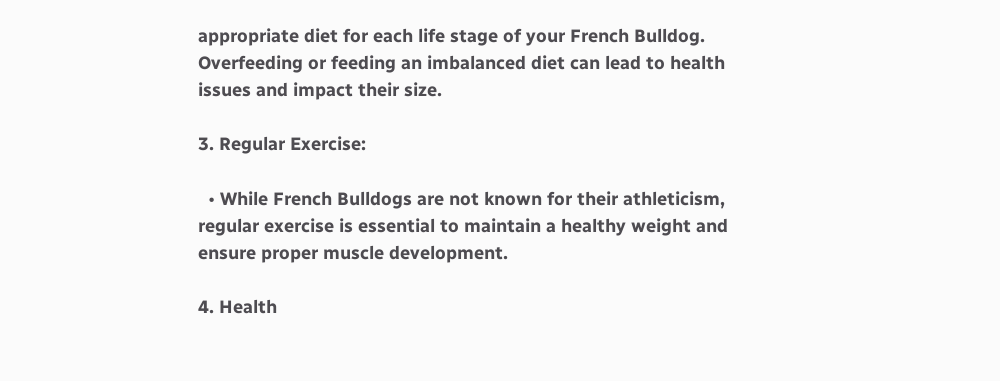appropriate diet for each life stage of your French Bulldog. Overfeeding or feeding an imbalanced diet can lead to health issues and impact their size.

3. Regular Exercise:

  • While French Bulldogs are not known for their athleticism, regular exercise is essential to maintain a healthy weight and ensure proper muscle development.

4. Health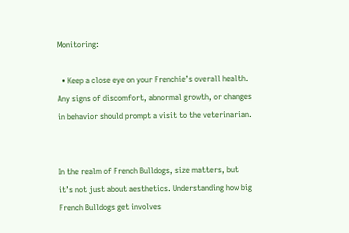Monitoring:

  • Keep a close eye on your Frenchie’s overall health. Any signs of discomfort, abnormal growth, or changes in behavior should prompt a visit to the veterinarian.


In the realm of French Bulldogs, size matters, but it’s not just about aesthetics. Understanding how big French Bulldogs get involves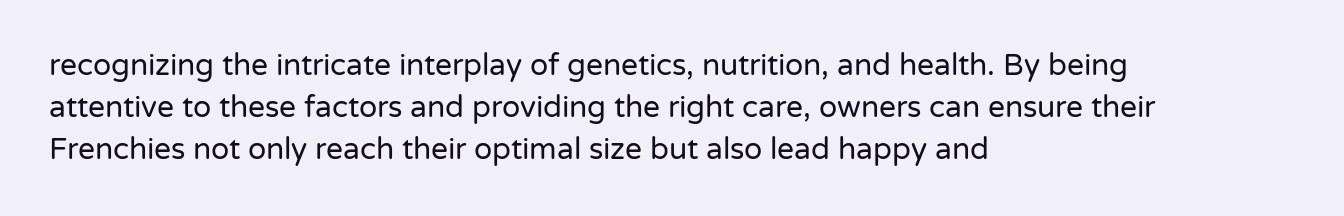recognizing the intricate interplay of genetics, nutrition, and health. By being attentive to these factors and providing the right care, owners can ensure their Frenchies not only reach their optimal size but also lead happy and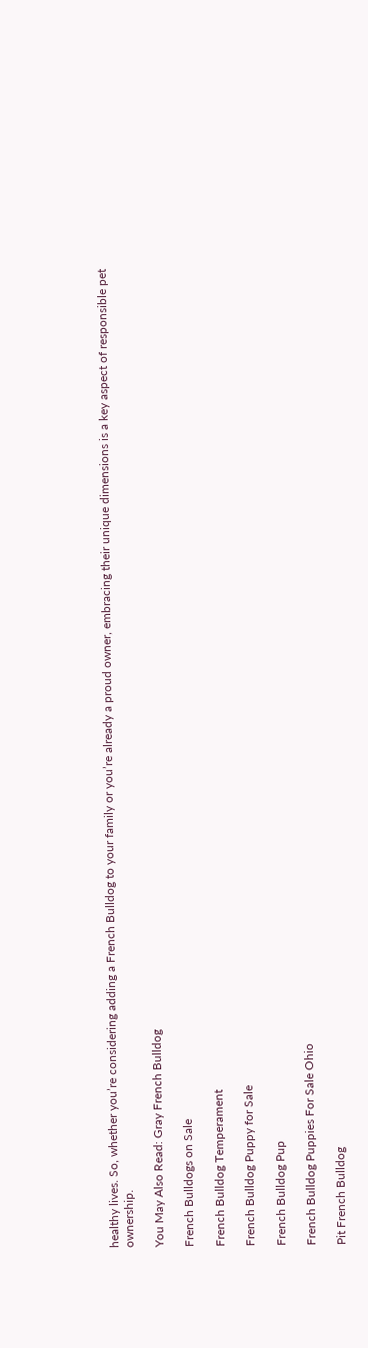healthy lives. So, whether you’re considering adding a French Bulldog to your family or you’re already a proud owner, embracing their unique dimensions is a key aspect of responsible pet ownership.

You May Also Read: Gray French Bulldog

French Bulldogs on Sale

French Bulldog Temperament

French Bulldog Puppy for Sale

French Bulldog Pup

French Bulldog Puppies For Sale Ohio

Pit French Bulldog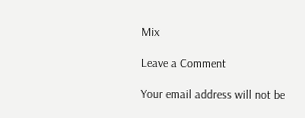Mix

Leave a Comment

Your email address will not be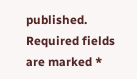published. Required fields are marked *